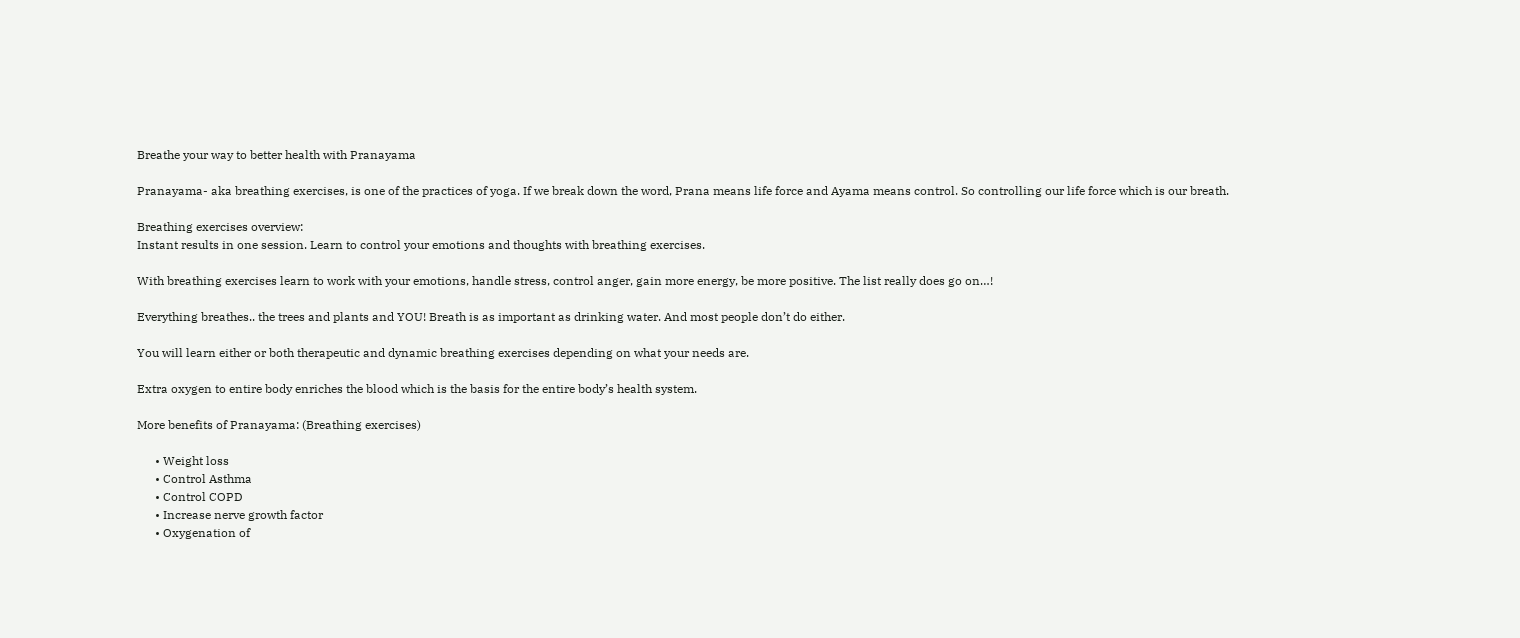Breathe your way to better health with Pranayama

Pranayama- aka breathing exercises, is one of the practices of yoga. If we break down the word, Prana means life force and Ayama means control. So controlling our life force which is our breath.

Breathing exercises overview:
Instant results in one session. Learn to control your emotions and thoughts with breathing exercises.

With breathing exercises learn to work with your emotions, handle stress, control anger, gain more energy, be more positive. The list really does go on…!

Everything breathes.. the trees and plants and YOU! Breath is as important as drinking water. And most people don’t do either.

You will learn either or both therapeutic and dynamic breathing exercises depending on what your needs are.

Extra oxygen to entire body enriches the blood which is the basis for the entire body’s health system.

More benefits of Pranayama: (Breathing exercises)

      • Weight loss
      • Control Asthma
      • Control COPD
      • Increase nerve growth factor
      • Oxygenation of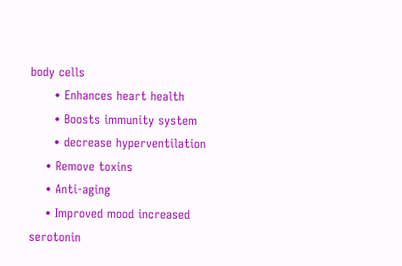body cells
      • Enhances heart health
      • Boosts immunity system
      • decrease hyperventilation
    • Remove toxins
    • Anti-aging
    • Improved mood increased serotonin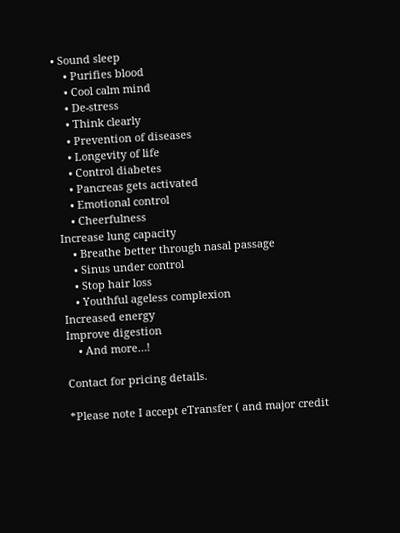• Sound sleep
    • Purifies blood
    • Cool calm mind
    • De-stress
    • Think clearly
    • Prevention of diseases
    • Longevity of life
    • Control diabetes
    • Pancreas gets activated
    • Emotional control
    • Cheerfulness
Increase lung capacity
    • Breathe better through nasal passage
    • Sinus under control
    • Stop hair loss
    • Youthful ageless complexion
Increased energy
Improve digestion
    • And more…!

Contact for pricing details.

*Please note I accept eTransfer ( and major credit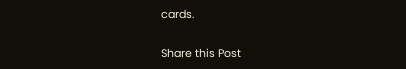cards.

Share this Post